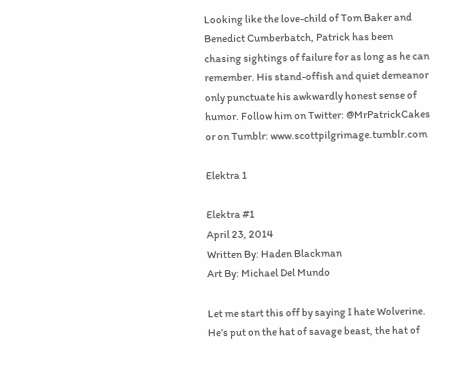Looking like the love-child of Tom Baker and Benedict Cumberbatch, Patrick has been chasing sightings of failure for as long as he can remember. His stand-offish and quiet demeanor only punctuate his awkwardly honest sense of humor. Follow him on Twitter: @MrPatrickCakes or on Tumblr: www.scottpilgrimage.tumblr.com

Elektra 1

Elektra #1
April 23, 2014
Written By: Haden Blackman
Art By: Michael Del Mundo

Let me start this off by saying I hate Wolverine.  He’s put on the hat of savage beast, the hat of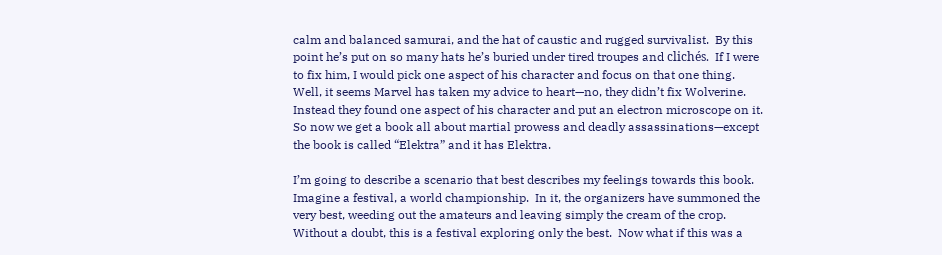calm and balanced samurai, and the hat of caustic and rugged survivalist.  By this point he’s put on so many hats he’s buried under tired troupes and clichés.  If I were to fix him, I would pick one aspect of his character and focus on that one thing.  Well, it seems Marvel has taken my advice to heart—no, they didn’t fix Wolverine.  Instead they found one aspect of his character and put an electron microscope on it.  So now we get a book all about martial prowess and deadly assassinations—except the book is called “Elektra” and it has Elektra.

I’m going to describe a scenario that best describes my feelings towards this book.  Imagine a festival, a world championship.  In it, the organizers have summoned the very best, weeding out the amateurs and leaving simply the cream of the crop.  Without a doubt, this is a festival exploring only the best.  Now what if this was a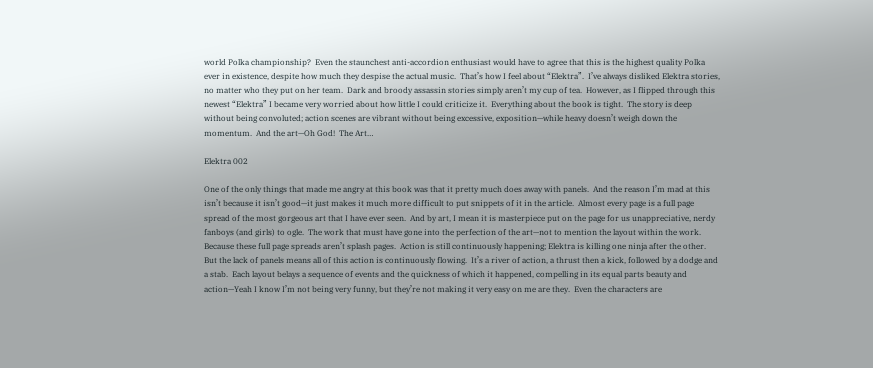world Polka championship?  Even the staunchest anti-accordion enthusiast would have to agree that this is the highest quality Polka ever in existence, despite how much they despise the actual music.  That’s how I feel about “Elektra”.  I’ve always disliked Elektra stories, no matter who they put on her team.  Dark and broody assassin stories simply aren’t my cup of tea.  However, as I flipped through this newest “Elektra” I became very worried about how little I could criticize it.  Everything about the book is tight.  The story is deep without being convoluted; action scenes are vibrant without being excessive, exposition—while heavy doesn’t weigh down the momentum.  And the art—Oh God!  The Art…

Elektra 002

One of the only things that made me angry at this book was that it pretty much does away with panels.  And the reason I’m mad at this isn’t because it isn’t good—it just makes it much more difficult to put snippets of it in the article.  Almost every page is a full page spread of the most gorgeous art that I have ever seen.  And by art, I mean it is masterpiece put on the page for us unappreciative, nerdy fanboys (and girls) to ogle.  The work that must have gone into the perfection of the art—not to mention the layout within the work.  Because these full page spreads aren’t splash pages.  Action is still continuously happening; Elektra is killing one ninja after the other.  But the lack of panels means all of this action is continuously flowing.  It’s a river of action, a thrust then a kick, followed by a dodge and a stab.  Each layout belays a sequence of events and the quickness of which it happened, compelling in its equal parts beauty and action—Yeah I know I’m not being very funny, but they’re not making it very easy on me are they.  Even the characters are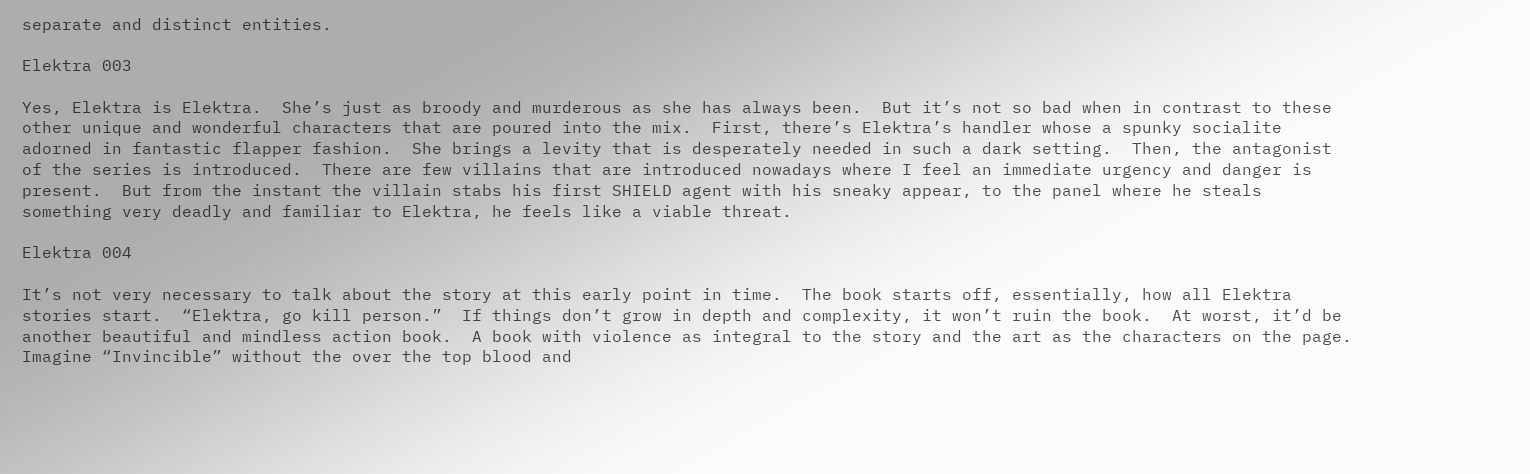separate and distinct entities.

Elektra 003

Yes, Elektra is Elektra.  She’s just as broody and murderous as she has always been.  But it’s not so bad when in contrast to these other unique and wonderful characters that are poured into the mix.  First, there’s Elektra’s handler whose a spunky socialite adorned in fantastic flapper fashion.  She brings a levity that is desperately needed in such a dark setting.  Then, the antagonist of the series is introduced.  There are few villains that are introduced nowadays where I feel an immediate urgency and danger is present.  But from the instant the villain stabs his first SHIELD agent with his sneaky appear, to the panel where he steals something very deadly and familiar to Elektra, he feels like a viable threat.

Elektra 004

It’s not very necessary to talk about the story at this early point in time.  The book starts off, essentially, how all Elektra stories start.  “Elektra, go kill person.”  If things don’t grow in depth and complexity, it won’t ruin the book.  At worst, it’d be another beautiful and mindless action book.  A book with violence as integral to the story and the art as the characters on the page.  Imagine “Invincible” without the over the top blood and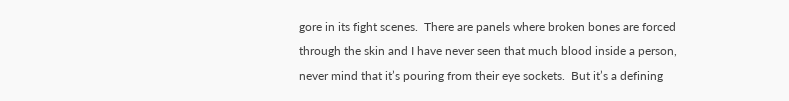gore in its fight scenes.  There are panels where broken bones are forced through the skin and I have never seen that much blood inside a person, never mind that it’s pouring from their eye sockets.  But it’s a defining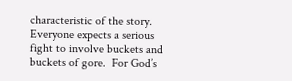characteristic of the story.  Everyone expects a serious fight to involve buckets and buckets of gore.  For God’s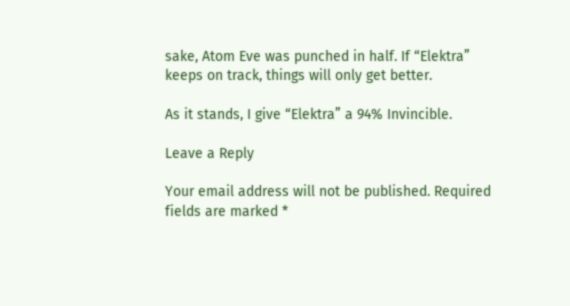sake, Atom Eve was punched in half. If “Elektra” keeps on track, things will only get better.

As it stands, I give “Elektra” a 94% Invincible.

Leave a Reply

Your email address will not be published. Required fields are marked *